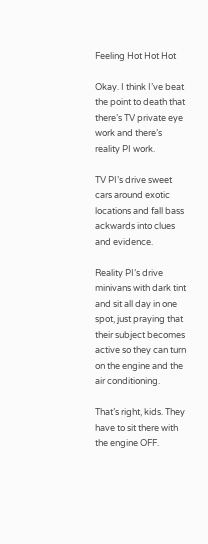Feeling Hot Hot Hot

Okay. I think I’ve beat the point to death that there’s TV private eye work and there’s reality PI work.

TV PI’s drive sweet cars around exotic locations and fall bass ackwards into clues and evidence.

Reality PI’s drive minivans with dark tint and sit all day in one spot, just praying that their subject becomes active so they can turn on the engine and the air conditioning.

That’s right, kids. They have to sit there with the engine OFF.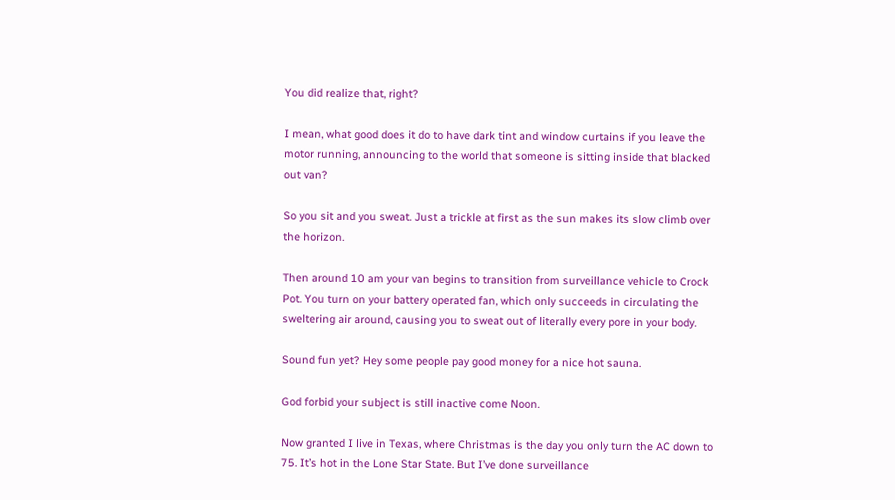You did realize that, right?

I mean, what good does it do to have dark tint and window curtains if you leave the motor running, announcing to the world that someone is sitting inside that blacked out van?

So you sit and you sweat. Just a trickle at first as the sun makes its slow climb over the horizon.

Then around 10 am your van begins to transition from surveillance vehicle to Crock Pot. You turn on your battery operated fan, which only succeeds in circulating the sweltering air around, causing you to sweat out of literally every pore in your body.

Sound fun yet? Hey some people pay good money for a nice hot sauna.

God forbid your subject is still inactive come Noon.

Now granted I live in Texas, where Christmas is the day you only turn the AC down to 75. It’s hot in the Lone Star State. But I’ve done surveillance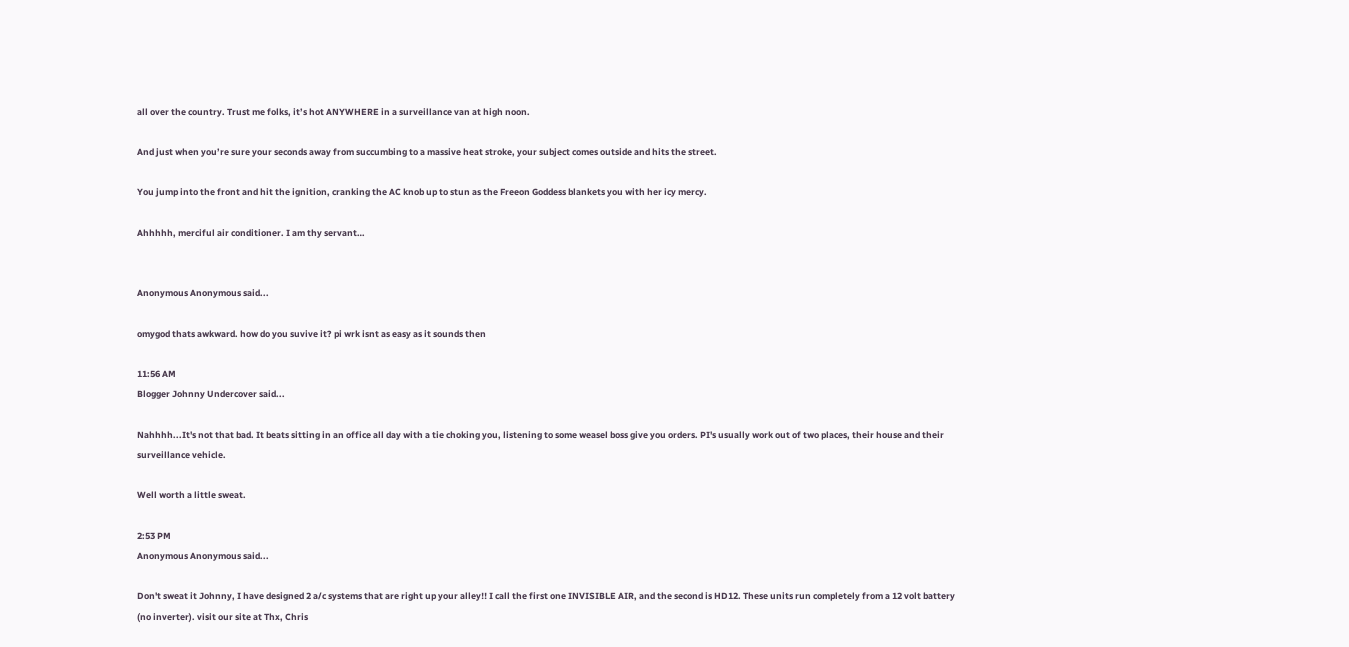all over the country. Trust me folks, it’s hot ANYWHERE in a surveillance van at high noon.

And just when you’re sure your seconds away from succumbing to a massive heat stroke, your subject comes outside and hits the street.

You jump into the front and hit the ignition, cranking the AC knob up to stun as the Freeon Goddess blankets you with her icy mercy.

Ahhhhh, merciful air conditioner. I am thy servant…


Anonymous Anonymous said...

omygod thats awkward. how do you suvive it? pi wrk isnt as easy as it sounds then

11:56 AM
Blogger Johnny Undercover said...

Nahhhh...It's not that bad. It beats sitting in an office all day with a tie choking you, listening to some weasel boss give you orders. PI's usually work out of two places, their house and their surveillance vehicle.

Well worth a little sweat.

2:53 PM
Anonymous Anonymous said...

Don't sweat it Johnny, I have designed 2 a/c systems that are right up your alley!! I call the first one INVISIBLE AIR, and the second is HD12. These units run completely from a 12 volt battery (no inverter). visit our site at Thx, Chris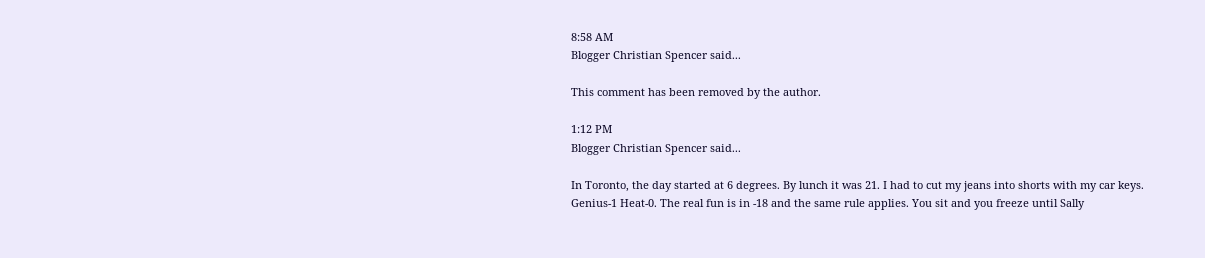8:58 AM
Blogger Christian Spencer said...

This comment has been removed by the author.

1:12 PM
Blogger Christian Spencer said...

In Toronto, the day started at 6 degrees. By lunch it was 21. I had to cut my jeans into shorts with my car keys. Genius-1 Heat-0. The real fun is in -18 and the same rule applies. You sit and you freeze until Sally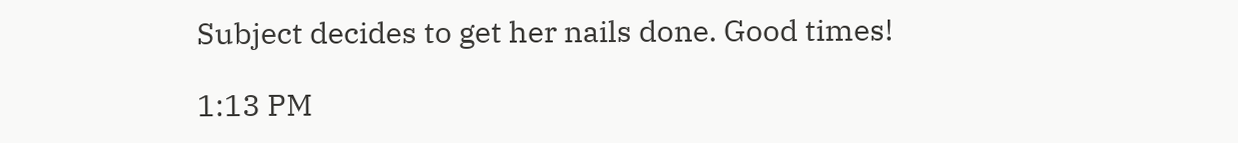Subject decides to get her nails done. Good times!

1:13 PM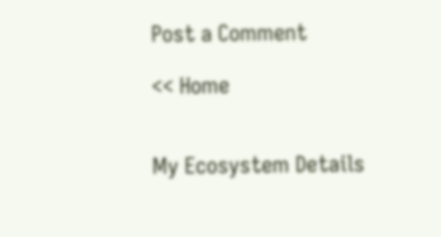Post a Comment

<< Home


My Ecosystem Details